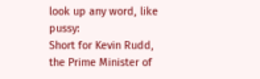look up any word, like pussy:
Short for Kevin Rudd, the Prime Minister of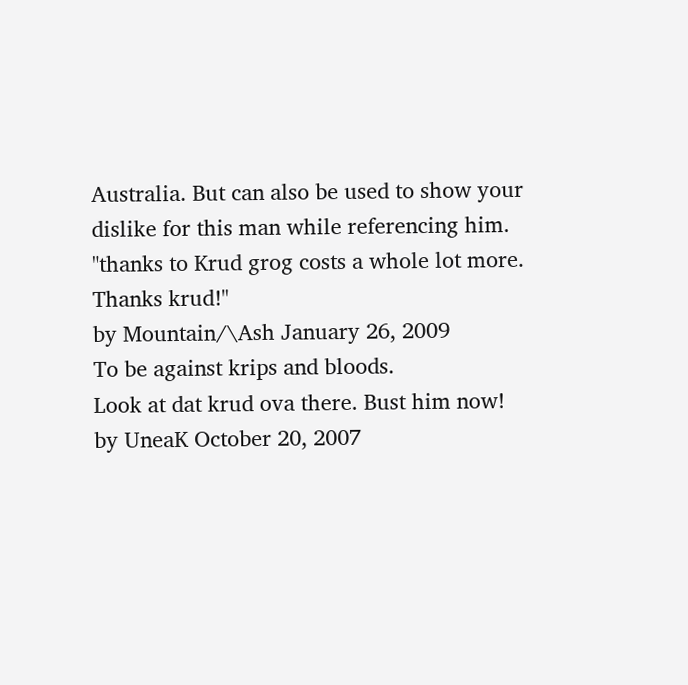Australia. But can also be used to show your dislike for this man while referencing him.
"thanks to Krud grog costs a whole lot more. Thanks krud!"
by Mountain/\Ash January 26, 2009
To be against krips and bloods.
Look at dat krud ova there. Bust him now!
by UneaK October 20, 2007